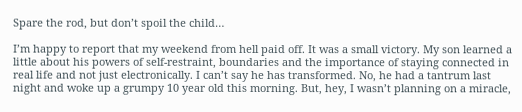Spare the rod, but don’t spoil the child…

I’m happy to report that my weekend from hell paid off. It was a small victory. My son learned a little about his powers of self-restraint, boundaries and the importance of staying connected in real life and not just electronically. I can’t say he has transformed. No, he had a tantrum last night and woke up a grumpy 10 year old this morning. But, hey, I wasn’t planning on a miracle,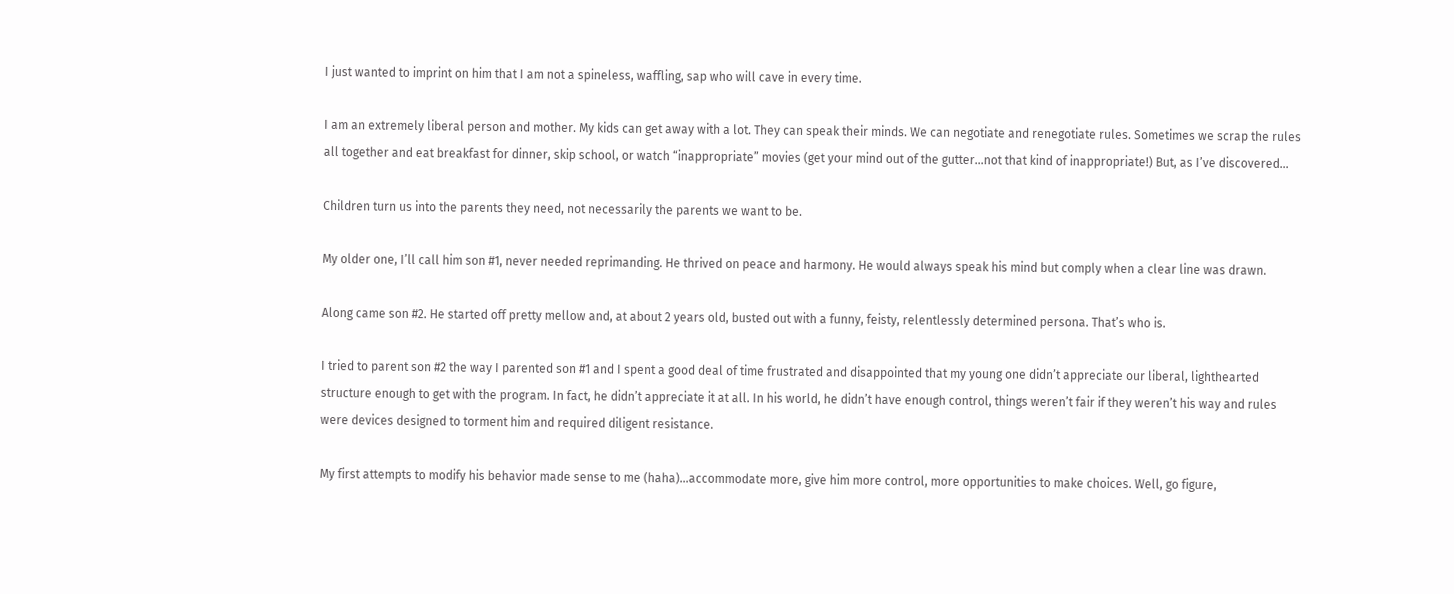I just wanted to imprint on him that I am not a spineless, waffling, sap who will cave in every time.

I am an extremely liberal person and mother. My kids can get away with a lot. They can speak their minds. We can negotiate and renegotiate rules. Sometimes we scrap the rules all together and eat breakfast for dinner, skip school, or watch “inappropriate” movies (get your mind out of the gutter…not that kind of inappropriate!) But, as I’ve discovered…

Children turn us into the parents they need, not necessarily the parents we want to be.

My older one, I’ll call him son #1, never needed reprimanding. He thrived on peace and harmony. He would always speak his mind but comply when a clear line was drawn.

Along came son #2. He started off pretty mellow and, at about 2 years old, busted out with a funny, feisty, relentlessly determined persona. That’s who is.

I tried to parent son #2 the way I parented son #1 and I spent a good deal of time frustrated and disappointed that my young one didn’t appreciate our liberal, lighthearted structure enough to get with the program. In fact, he didn’t appreciate it at all. In his world, he didn’t have enough control, things weren’t fair if they weren’t his way and rules were devices designed to torment him and required diligent resistance.

My first attempts to modify his behavior made sense to me (haha)…accommodate more, give him more control, more opportunities to make choices. Well, go figure,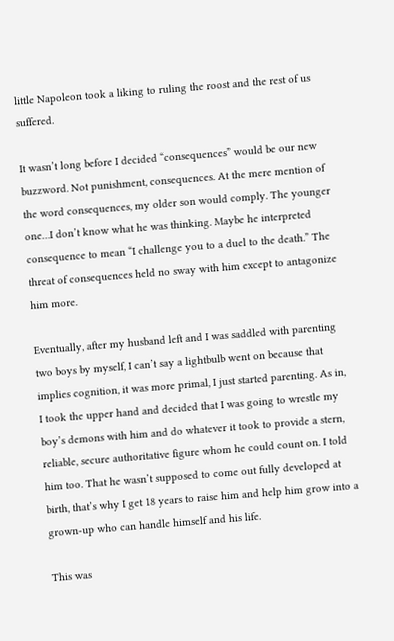little Napoleon took a liking to ruling the roost and the rest of us suffered.

It wasn’t long before I decided “consequences” would be our new buzzword. Not punishment, consequences. At the mere mention of the word consequences, my older son would comply. The younger one…I don’t know what he was thinking. Maybe he interpreted consequence to mean “I challenge you to a duel to the death.” The threat of consequences held no sway with him except to antagonize him more.

Eventually, after my husband left and I was saddled with parenting two boys by myself, I can’t say a lightbulb went on because that implies cognition, it was more primal, I just started parenting. As in, I took the upper hand and decided that I was going to wrestle my boy’s demons with him and do whatever it took to provide a stern, reliable, secure authoritative figure whom he could count on. I told him too. That he wasn’t supposed to come out fully developed at birth, that’s why I get 18 years to raise him and help him grow into a grown-up who can handle himself and his life.

This was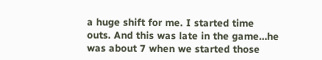a huge shift for me. I started time outs. And this was late in the game…he was about 7 when we started those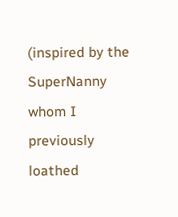(inspired by the SuperNanny whom I previously loathed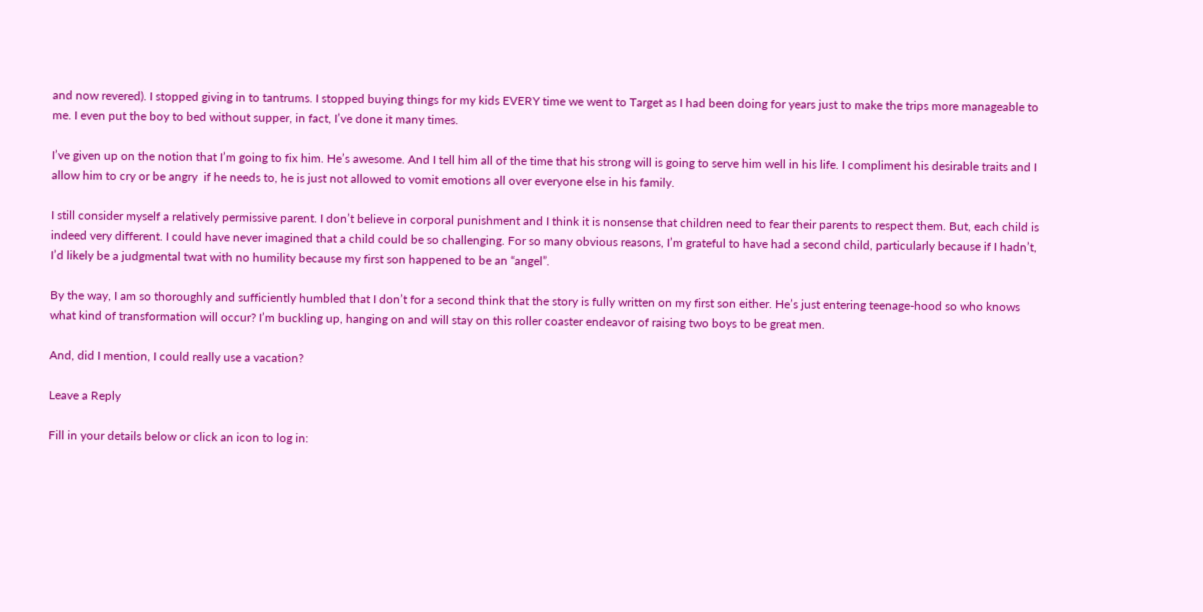and now revered). I stopped giving in to tantrums. I stopped buying things for my kids EVERY time we went to Target as I had been doing for years just to make the trips more manageable to me. I even put the boy to bed without supper, in fact, I’ve done it many times.

I’ve given up on the notion that I’m going to fix him. He’s awesome. And I tell him all of the time that his strong will is going to serve him well in his life. I compliment his desirable traits and I allow him to cry or be angry  if he needs to, he is just not allowed to vomit emotions all over everyone else in his family.

I still consider myself a relatively permissive parent. I don’t believe in corporal punishment and I think it is nonsense that children need to fear their parents to respect them. But, each child is indeed very different. I could have never imagined that a child could be so challenging. For so many obvious reasons, I’m grateful to have had a second child, particularly because if I hadn’t, I’d likely be a judgmental twat with no humility because my first son happened to be an “angel”.

By the way, I am so thoroughly and sufficiently humbled that I don’t for a second think that the story is fully written on my first son either. He’s just entering teenage-hood so who knows what kind of transformation will occur? I’m buckling up, hanging on and will stay on this roller coaster endeavor of raising two boys to be great men.

And, did I mention, I could really use a vacation?

Leave a Reply

Fill in your details below or click an icon to log in: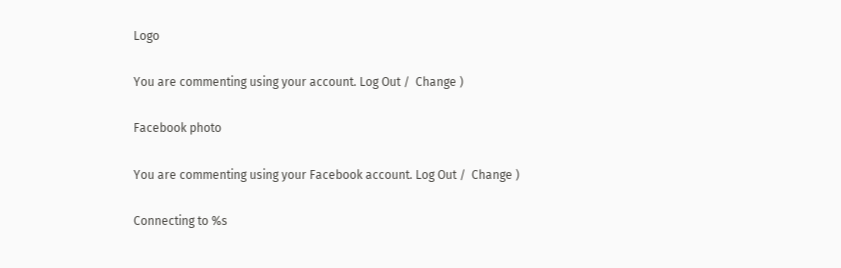Logo

You are commenting using your account. Log Out /  Change )

Facebook photo

You are commenting using your Facebook account. Log Out /  Change )

Connecting to %s